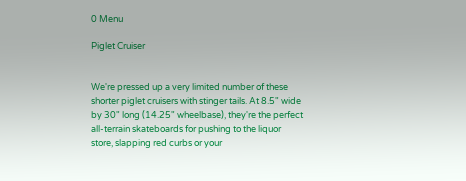0 Menu

Piglet Cruiser


We're pressed up a very limited number of these shorter piglet cruisers with stinger tails. At 8.5" wide by 30" long (14.25" wheelbase), they're the perfect all-terrain skateboards for pushing to the liquor store, slapping red curbs or your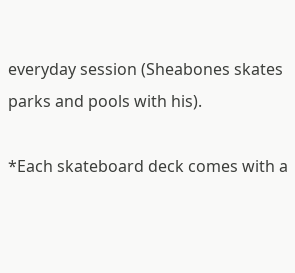everyday session (Sheabones skates parks and pools with his).

*Each skateboard deck comes with a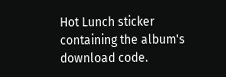Hot Lunch sticker containing the album's download code.